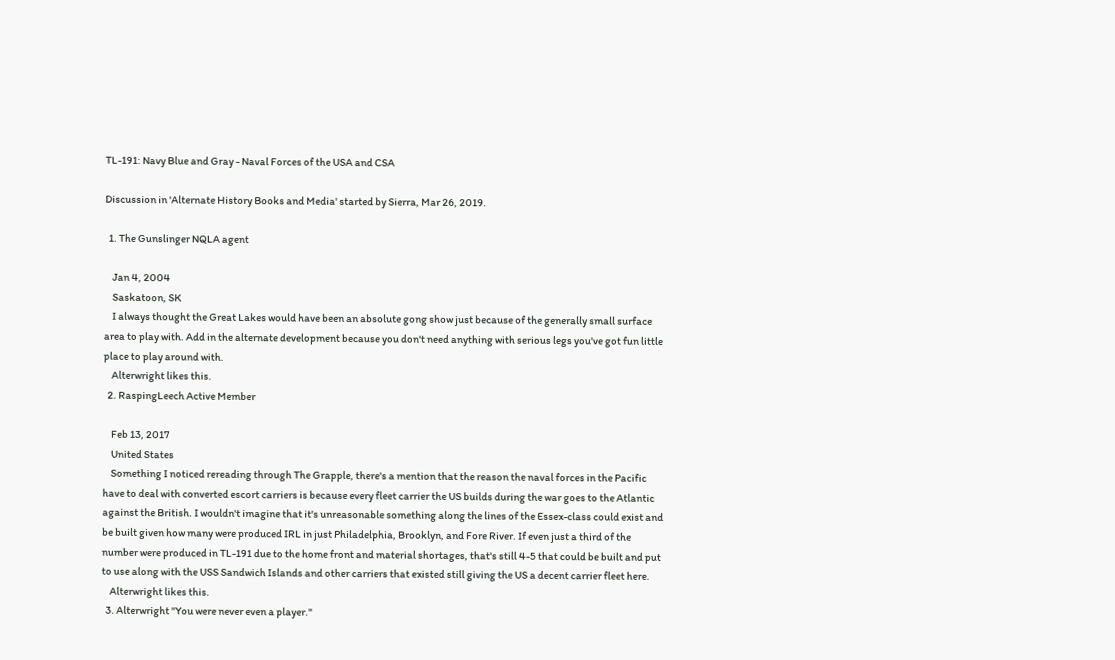TL-191: Navy Blue and Gray - Naval Forces of the USA and CSA

Discussion in 'Alternate History Books and Media' started by Sierra, Mar 26, 2019.

  1. The Gunslinger NQLA agent

    Jan 4, 2004
    Saskatoon, SK
    I always thought the Great Lakes would have been an absolute gong show just because of the generally small surface area to play with. Add in the alternate development because you don't need anything with serious legs you've got fun little place to play around with.
    Alterwright likes this.
  2. RaspingLeech Active Member

    Feb 13, 2017
    United States
    Something I noticed rereading through The Grapple, there's a mention that the reason the naval forces in the Pacific have to deal with converted escort carriers is because every fleet carrier the US builds during the war goes to the Atlantic against the British. I wouldn't imagine that it's unreasonable something along the lines of the Essex-class could exist and be built given how many were produced IRL in just Philadelphia, Brooklyn, and Fore River. If even just a third of the number were produced in TL-191 due to the home front and material shortages, that's still 4-5 that could be built and put to use along with the USS Sandwich Islands and other carriers that existed still giving the US a decent carrier fleet here.
    Alterwright likes this.
  3. Alterwright "You were never even a player."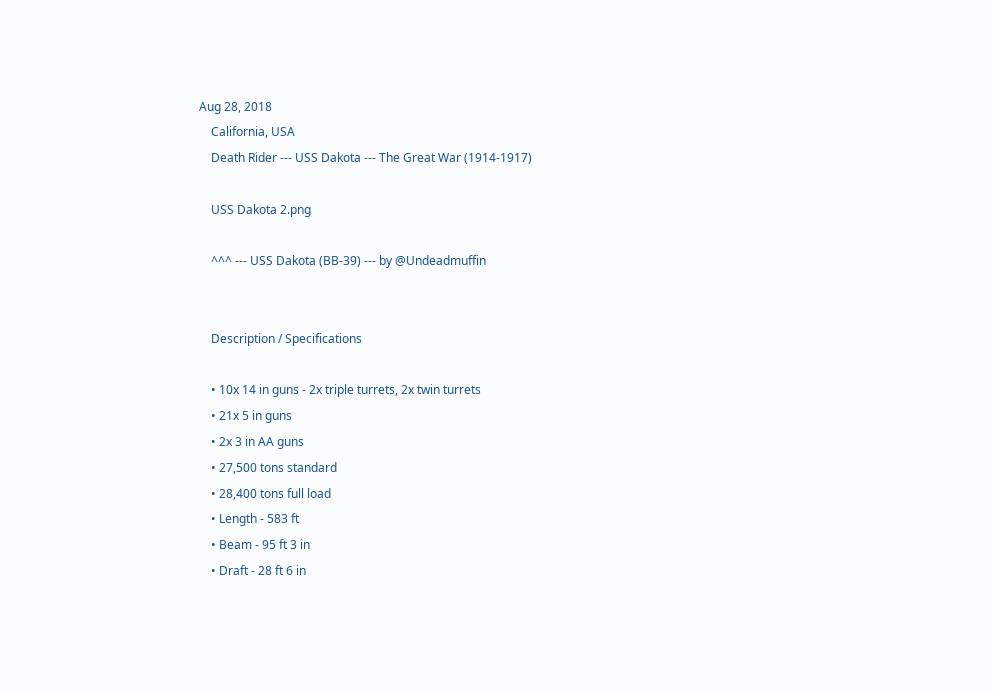Aug 28, 2018
    California, USA
    Death Rider --- USS Dakota --- The Great War (1914-1917)

    USS Dakota 2.png

    ^^^ --- USS Dakota (BB-39) --- by @Undeadmuffin


    Description / Specifications

    • 10x 14 in guns - 2x triple turrets, 2x twin turrets
    • 21x 5 in guns
    • 2x 3 in AA guns
    • 27,500 tons standard
    • 28,400 tons full load
    • Length - 583 ft
    • Beam - 95 ft 3 in
    • Draft - 28 ft 6 in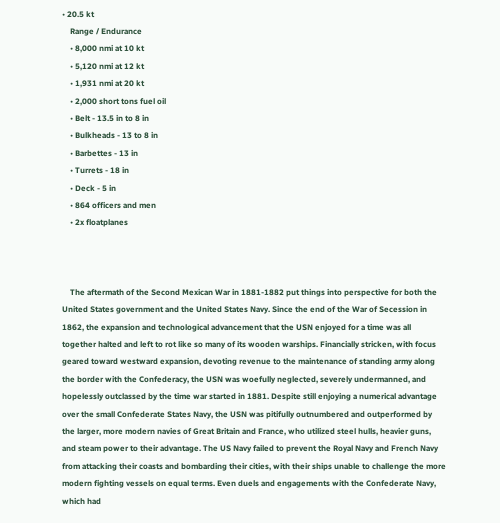• 20.5 kt
    Range / Endurance
    • 8,000 nmi at 10 kt
    • 5,120 nmi at 12 kt
    • 1,931 nmi at 20 kt
    • 2,000 short tons fuel oil
    • Belt - 13.5 in to 8 in
    • Bulkheads - 13 to 8 in
    • Barbettes - 13 in
    • Turrets - 18 in
    • Deck - 5 in
    • 864 officers and men
    • 2x floatplanes



    The aftermath of the Second Mexican War in 1881-1882 put things into perspective for both the United States government and the United States Navy. Since the end of the War of Secession in 1862, the expansion and technological advancement that the USN enjoyed for a time was all together halted and left to rot like so many of its wooden warships. Financially stricken, with focus geared toward westward expansion, devoting revenue to the maintenance of standing army along the border with the Confederacy, the USN was woefully neglected, severely undermanned, and hopelessly outclassed by the time war started in 1881. Despite still enjoying a numerical advantage over the small Confederate States Navy, the USN was pitifully outnumbered and outperformed by the larger, more modern navies of Great Britain and France, who utilized steel hulls, heavier guns, and steam power to their advantage. The US Navy failed to prevent the Royal Navy and French Navy from attacking their coasts and bombarding their cities, with their ships unable to challenge the more modern fighting vessels on equal terms. Even duels and engagements with the Confederate Navy, which had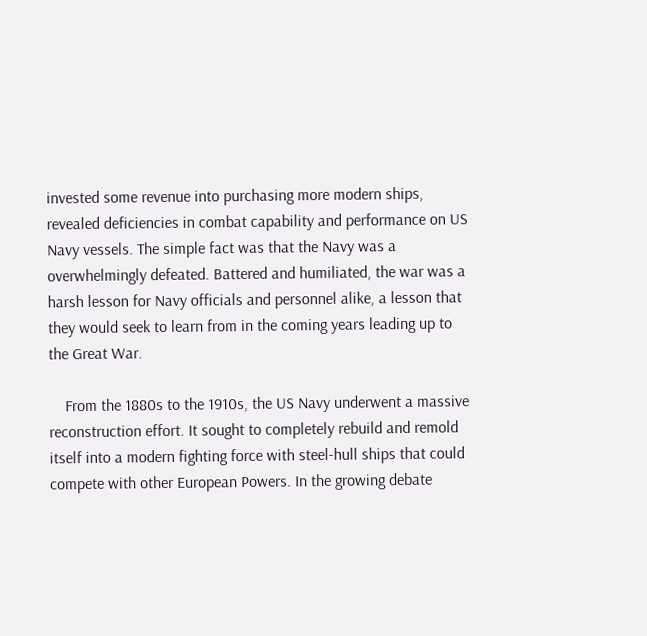invested some revenue into purchasing more modern ships, revealed deficiencies in combat capability and performance on US Navy vessels. The simple fact was that the Navy was a overwhelmingly defeated. Battered and humiliated, the war was a harsh lesson for Navy officials and personnel alike, a lesson that they would seek to learn from in the coming years leading up to the Great War.

    From the 1880s to the 1910s, the US Navy underwent a massive reconstruction effort. It sought to completely rebuild and remold itself into a modern fighting force with steel-hull ships that could compete with other European Powers. In the growing debate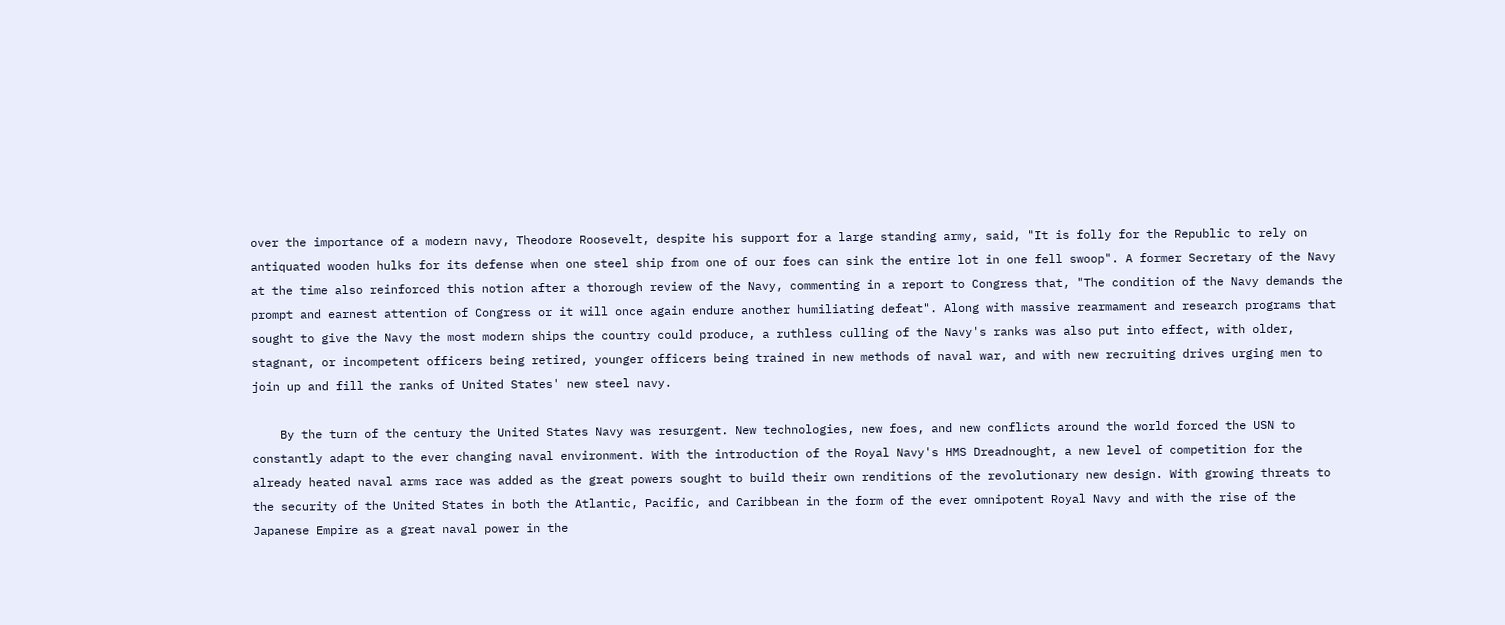over the importance of a modern navy, Theodore Roosevelt, despite his support for a large standing army, said, "It is folly for the Republic to rely on antiquated wooden hulks for its defense when one steel ship from one of our foes can sink the entire lot in one fell swoop". A former Secretary of the Navy at the time also reinforced this notion after a thorough review of the Navy, commenting in a report to Congress that, "The condition of the Navy demands the prompt and earnest attention of Congress or it will once again endure another humiliating defeat". Along with massive rearmament and research programs that sought to give the Navy the most modern ships the country could produce, a ruthless culling of the Navy's ranks was also put into effect, with older, stagnant, or incompetent officers being retired, younger officers being trained in new methods of naval war, and with new recruiting drives urging men to join up and fill the ranks of United States' new steel navy.

    By the turn of the century the United States Navy was resurgent. New technologies, new foes, and new conflicts around the world forced the USN to constantly adapt to the ever changing naval environment. With the introduction of the Royal Navy's HMS Dreadnought, a new level of competition for the already heated naval arms race was added as the great powers sought to build their own renditions of the revolutionary new design. With growing threats to the security of the United States in both the Atlantic, Pacific, and Caribbean in the form of the ever omnipotent Royal Navy and with the rise of the Japanese Empire as a great naval power in the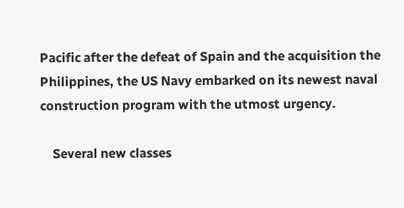Pacific after the defeat of Spain and the acquisition the Philippines, the US Navy embarked on its newest naval construction program with the utmost urgency.

    Several new classes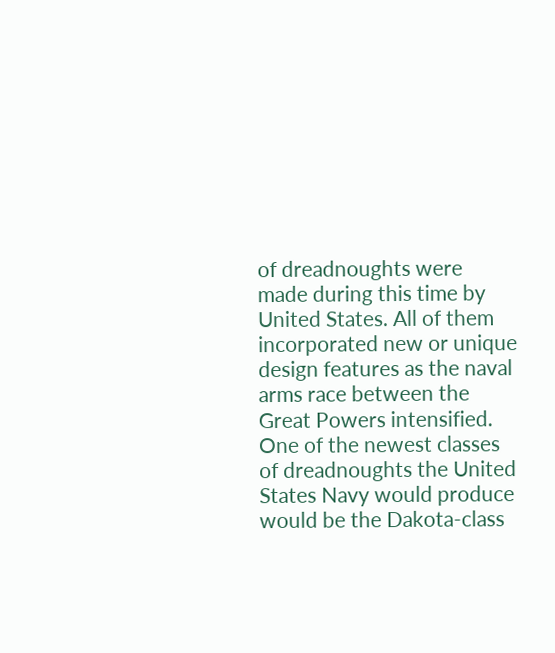of dreadnoughts were made during this time by United States. All of them incorporated new or unique design features as the naval arms race between the Great Powers intensified. One of the newest classes of dreadnoughts the United States Navy would produce would be the Dakota-class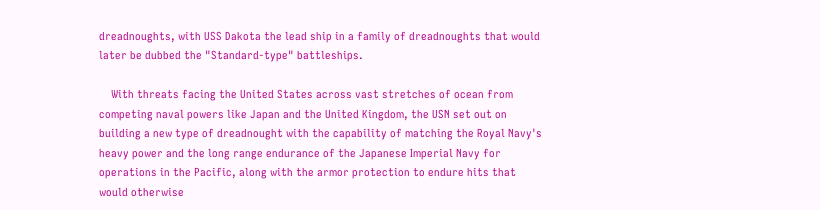dreadnoughts, with USS Dakota the lead ship in a family of dreadnoughts that would later be dubbed the "Standard-type" battleships.

    With threats facing the United States across vast stretches of ocean from competing naval powers like Japan and the United Kingdom, the USN set out on building a new type of dreadnought with the capability of matching the Royal Navy's heavy power and the long range endurance of the Japanese Imperial Navy for operations in the Pacific, along with the armor protection to endure hits that would otherwise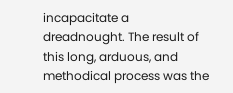incapacitate a dreadnought. The result of this long, arduous, and methodical process was the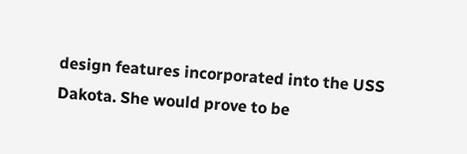design features incorporated into the USS Dakota. She would prove to be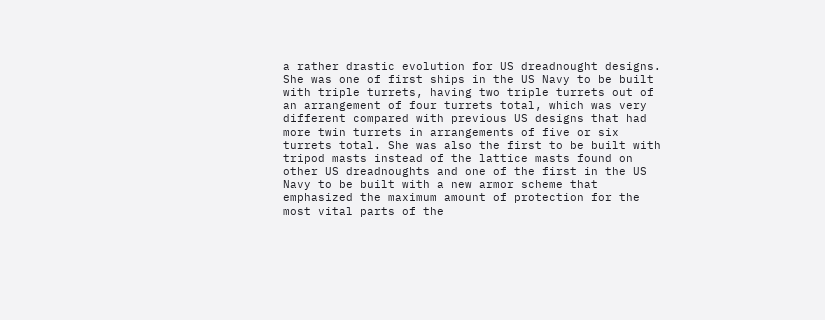a rather drastic evolution for US dreadnought designs. She was one of first ships in the US Navy to be built with triple turrets, having two triple turrets out of an arrangement of four turrets total, which was very different compared with previous US designs that had more twin turrets in arrangements of five or six turrets total. She was also the first to be built with tripod masts instead of the lattice masts found on other US dreadnoughts and one of the first in the US Navy to be built with a new armor scheme that emphasized the maximum amount of protection for the most vital parts of the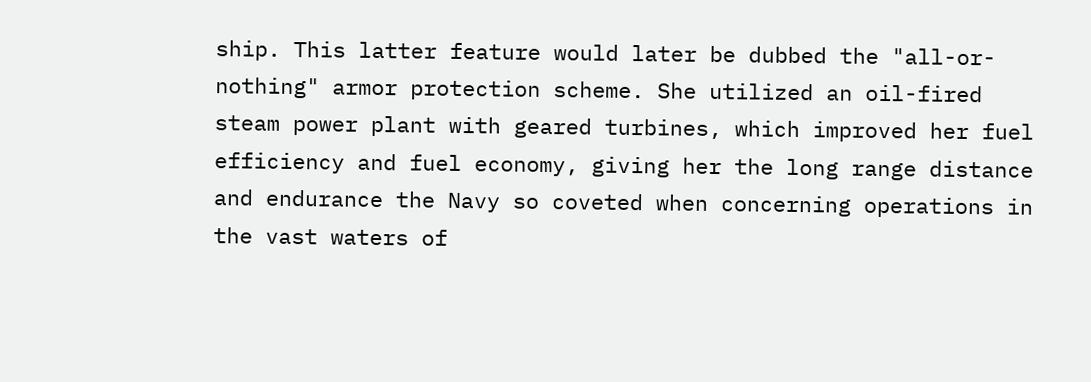ship. This latter feature would later be dubbed the "all-or-nothing" armor protection scheme. She utilized an oil-fired steam power plant with geared turbines, which improved her fuel efficiency and fuel economy, giving her the long range distance and endurance the Navy so coveted when concerning operations in the vast waters of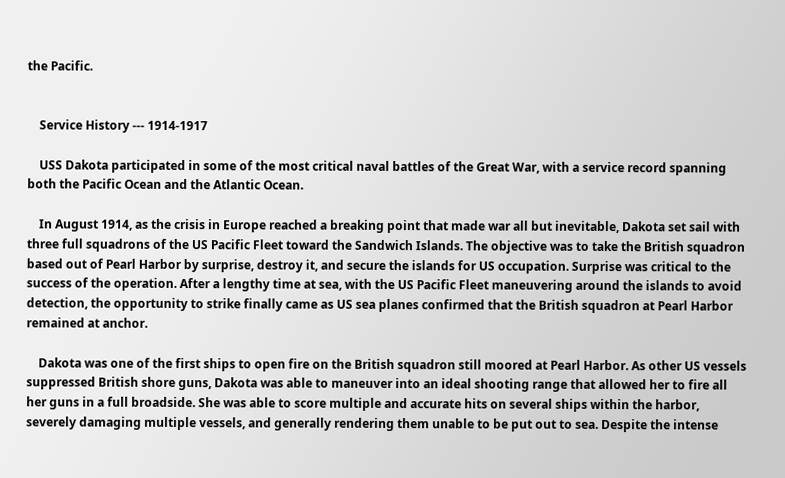the Pacific.


    Service History --- 1914-1917

    USS Dakota participated in some of the most critical naval battles of the Great War, with a service record spanning both the Pacific Ocean and the Atlantic Ocean.

    In August 1914, as the crisis in Europe reached a breaking point that made war all but inevitable, Dakota set sail with three full squadrons of the US Pacific Fleet toward the Sandwich Islands. The objective was to take the British squadron based out of Pearl Harbor by surprise, destroy it, and secure the islands for US occupation. Surprise was critical to the success of the operation. After a lengthy time at sea, with the US Pacific Fleet maneuvering around the islands to avoid detection, the opportunity to strike finally came as US sea planes confirmed that the British squadron at Pearl Harbor remained at anchor.

    Dakota was one of the first ships to open fire on the British squadron still moored at Pearl Harbor. As other US vessels suppressed British shore guns, Dakota was able to maneuver into an ideal shooting range that allowed her to fire all her guns in a full broadside. She was able to score multiple and accurate hits on several ships within the harbor, severely damaging multiple vessels, and generally rendering them unable to be put out to sea. Despite the intense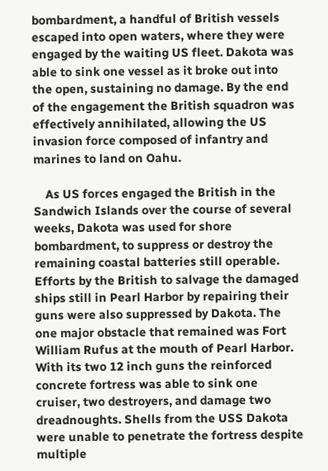bombardment, a handful of British vessels escaped into open waters, where they were engaged by the waiting US fleet. Dakota was able to sink one vessel as it broke out into the open, sustaining no damage. By the end of the engagement the British squadron was effectively annihilated, allowing the US invasion force composed of infantry and marines to land on Oahu.

    As US forces engaged the British in the Sandwich Islands over the course of several weeks, Dakota was used for shore bombardment, to suppress or destroy the remaining coastal batteries still operable. Efforts by the British to salvage the damaged ships still in Pearl Harbor by repairing their guns were also suppressed by Dakota. The one major obstacle that remained was Fort William Rufus at the mouth of Pearl Harbor. With its two 12 inch guns the reinforced concrete fortress was able to sink one cruiser, two destroyers, and damage two dreadnoughts. Shells from the USS Dakota were unable to penetrate the fortress despite multiple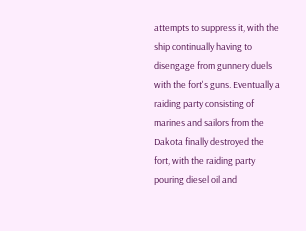attempts to suppress it, with the ship continually having to disengage from gunnery duels with the fort's guns. Eventually a raiding party consisting of marines and sailors from the Dakota finally destroyed the fort, with the raiding party pouring diesel oil and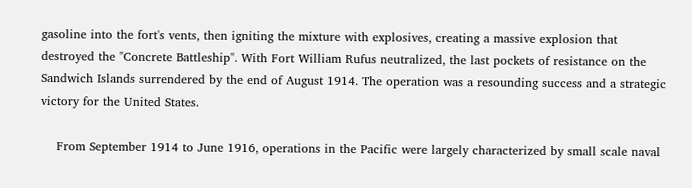gasoline into the fort's vents, then igniting the mixture with explosives, creating a massive explosion that destroyed the "Concrete Battleship". With Fort William Rufus neutralized, the last pockets of resistance on the Sandwich Islands surrendered by the end of August 1914. The operation was a resounding success and a strategic victory for the United States.

    From September 1914 to June 1916, operations in the Pacific were largely characterized by small scale naval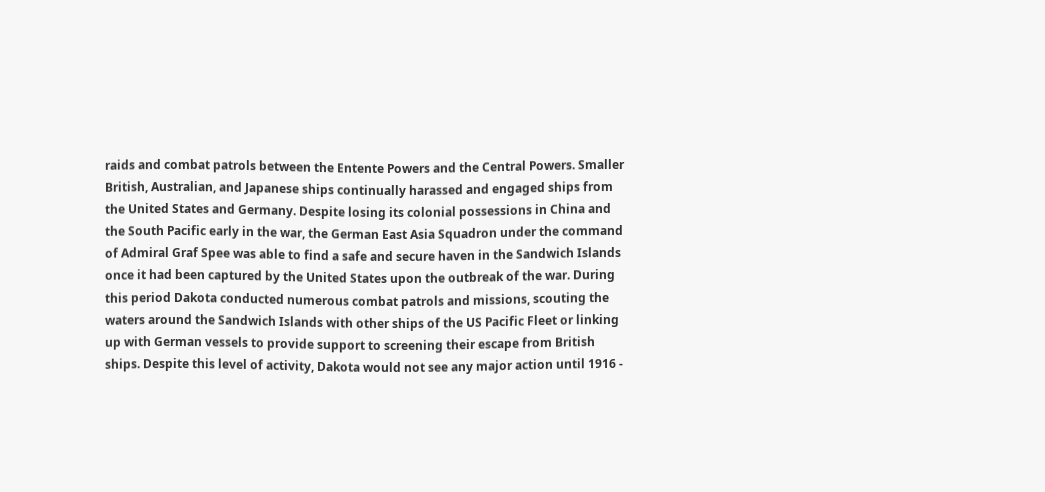raids and combat patrols between the Entente Powers and the Central Powers. Smaller British, Australian, and Japanese ships continually harassed and engaged ships from the United States and Germany. Despite losing its colonial possessions in China and the South Pacific early in the war, the German East Asia Squadron under the command of Admiral Graf Spee was able to find a safe and secure haven in the Sandwich Islands once it had been captured by the United States upon the outbreak of the war. During this period Dakota conducted numerous combat patrols and missions, scouting the waters around the Sandwich Islands with other ships of the US Pacific Fleet or linking up with German vessels to provide support to screening their escape from British ships. Despite this level of activity, Dakota would not see any major action until 1916 -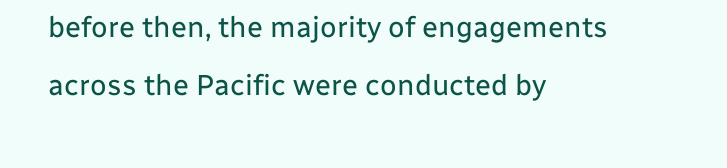before then, the majority of engagements across the Pacific were conducted by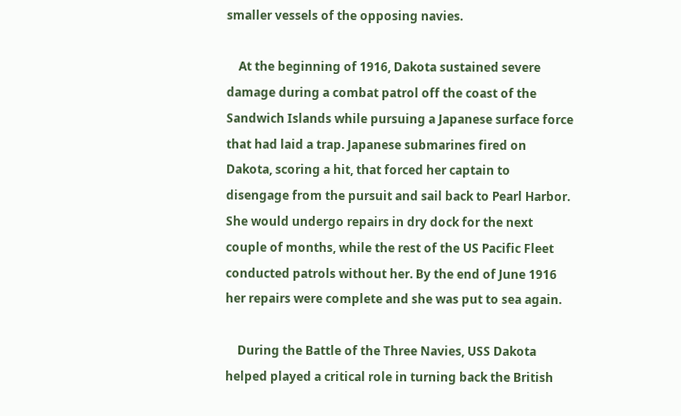smaller vessels of the opposing navies.

    At the beginning of 1916, Dakota sustained severe damage during a combat patrol off the coast of the Sandwich Islands while pursuing a Japanese surface force that had laid a trap. Japanese submarines fired on Dakota, scoring a hit, that forced her captain to disengage from the pursuit and sail back to Pearl Harbor. She would undergo repairs in dry dock for the next couple of months, while the rest of the US Pacific Fleet conducted patrols without her. By the end of June 1916 her repairs were complete and she was put to sea again.

    During the Battle of the Three Navies, USS Dakota helped played a critical role in turning back the British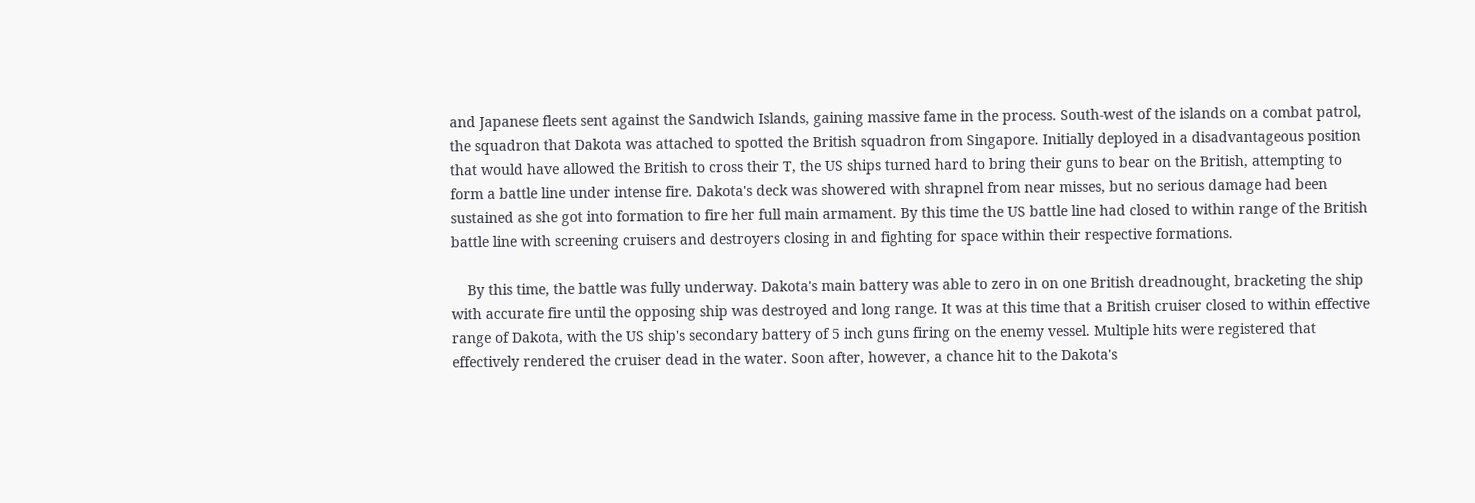and Japanese fleets sent against the Sandwich Islands, gaining massive fame in the process. South-west of the islands on a combat patrol, the squadron that Dakota was attached to spotted the British squadron from Singapore. Initially deployed in a disadvantageous position that would have allowed the British to cross their T, the US ships turned hard to bring their guns to bear on the British, attempting to form a battle line under intense fire. Dakota's deck was showered with shrapnel from near misses, but no serious damage had been sustained as she got into formation to fire her full main armament. By this time the US battle line had closed to within range of the British battle line with screening cruisers and destroyers closing in and fighting for space within their respective formations.

    By this time, the battle was fully underway. Dakota's main battery was able to zero in on one British dreadnought, bracketing the ship with accurate fire until the opposing ship was destroyed and long range. It was at this time that a British cruiser closed to within effective range of Dakota, with the US ship's secondary battery of 5 inch guns firing on the enemy vessel. Multiple hits were registered that effectively rendered the cruiser dead in the water. Soon after, however, a chance hit to the Dakota's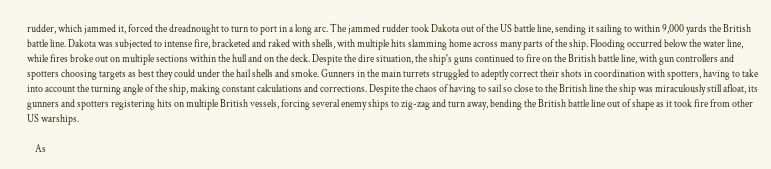rudder, which jammed it, forced the dreadnought to turn to port in a long arc. The jammed rudder took Dakota out of the US battle line, sending it sailing to within 9,000 yards the British battle line. Dakota was subjected to intense fire, bracketed and raked with shells, with multiple hits slamming home across many parts of the ship. Flooding occurred below the water line, while fires broke out on multiple sections within the hull and on the deck. Despite the dire situation, the ship's guns continued to fire on the British battle line, with gun controllers and spotters choosing targets as best they could under the hail shells and smoke. Gunners in the main turrets struggled to adeptly correct their shots in coordination with spotters, having to take into account the turning angle of the ship, making constant calculations and corrections. Despite the chaos of having to sail so close to the British line the ship was miraculously still afloat, its gunners and spotters registering hits on multiple British vessels, forcing several enemy ships to zig-zag and turn away, bending the British battle line out of shape as it took fire from other US warships.

    As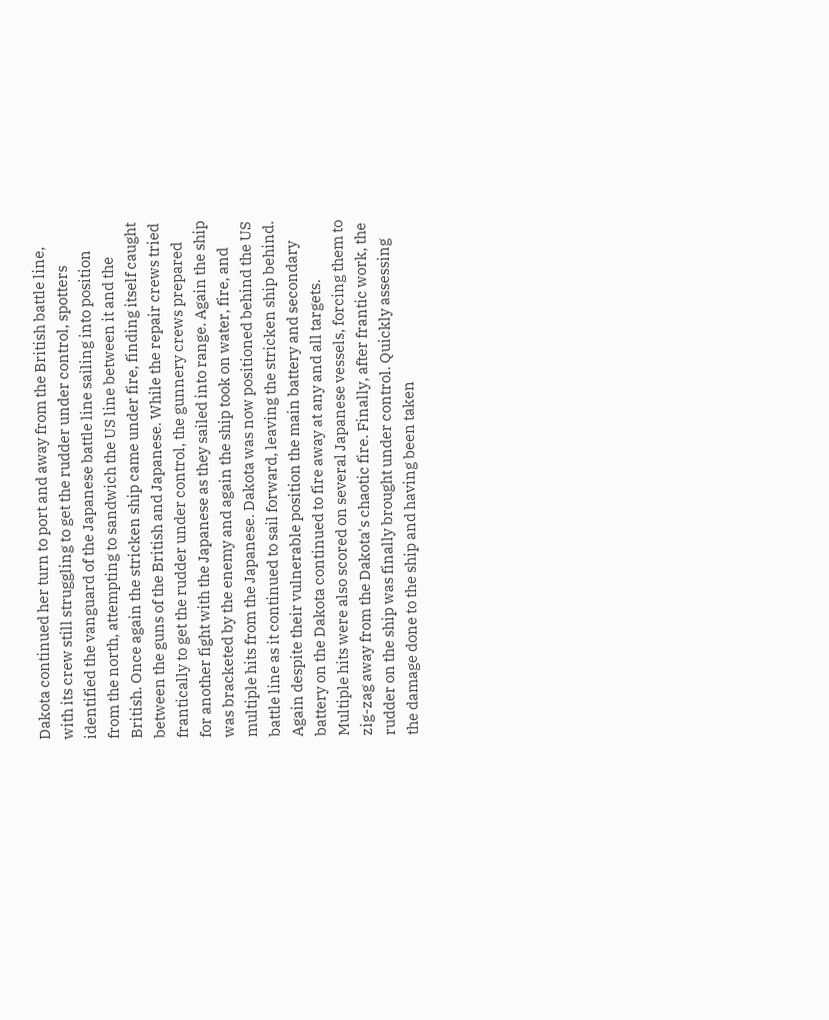Dakota continued her turn to port and away from the British battle line, with its crew still struggling to get the rudder under control, spotters identified the vanguard of the Japanese battle line sailing into position from the north, attempting to sandwich the US line between it and the British. Once again the stricken ship came under fire, finding itself caught between the guns of the British and Japanese. While the repair crews tried frantically to get the rudder under control, the gunnery crews prepared for another fight with the Japanese as they sailed into range. Again the ship was bracketed by the enemy and again the ship took on water, fire, and multiple hits from the Japanese. Dakota was now positioned behind the US battle line as it continued to sail forward, leaving the stricken ship behind. Again despite their vulnerable position the main battery and secondary battery on the Dakota continued to fire away at any and all targets. Multiple hits were also scored on several Japanese vessels, forcing them to zig-zag away from the Dakota's chaotic fire. Finally, after frantic work, the rudder on the ship was finally brought under control. Quickly assessing the damage done to the ship and having been taken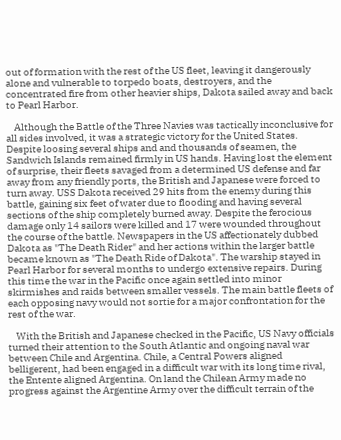out of formation with the rest of the US fleet, leaving it dangerously alone and vulnerable to torpedo boats, destroyers, and the concentrated fire from other heavier ships, Dakota sailed away and back to Pearl Harbor.

    Although the Battle of the Three Navies was tactically inconclusive for all sides involved, it was a strategic victory for the United States. Despite loosing several ships and and thousands of seamen, the Sandwich Islands remained firmly in US hands. Having lost the element of surprise, their fleets savaged from a determined US defense and far away from any friendly ports, the British and Japanese were forced to turn away. USS Dakota received 29 hits from the enemy during this battle, gaining six feet of water due to flooding and having several sections of the ship completely burned away. Despite the ferocious damage only 14 sailors were killed and 17 were wounded throughout the course of the battle. Newspapers in the US affectionately dubbed Dakota as "The Death Rider" and her actions within the larger battle became known as "The Death Ride of Dakota". The warship stayed in Pearl Harbor for several months to undergo extensive repairs. During this time the war in the Pacific once again settled into minor skirmishes and raids between smaller vessels. The main battle fleets of each opposing navy would not sortie for a major confrontation for the rest of the war.

    With the British and Japanese checked in the Pacific, US Navy officials turned their attention to the South Atlantic and ongoing naval war between Chile and Argentina. Chile, a Central Powers aligned belligerent, had been engaged in a difficult war with its long time rival, the Entente aligned Argentina. On land the Chilean Army made no progress against the Argentine Army over the difficult terrain of the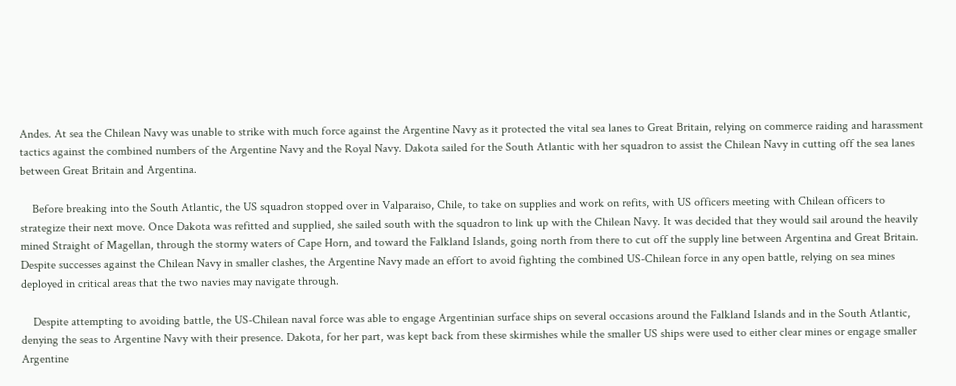Andes. At sea the Chilean Navy was unable to strike with much force against the Argentine Navy as it protected the vital sea lanes to Great Britain, relying on commerce raiding and harassment tactics against the combined numbers of the Argentine Navy and the Royal Navy. Dakota sailed for the South Atlantic with her squadron to assist the Chilean Navy in cutting off the sea lanes between Great Britain and Argentina.

    Before breaking into the South Atlantic, the US squadron stopped over in Valparaiso, Chile, to take on supplies and work on refits, with US officers meeting with Chilean officers to strategize their next move. Once Dakota was refitted and supplied, she sailed south with the squadron to link up with the Chilean Navy. It was decided that they would sail around the heavily mined Straight of Magellan, through the stormy waters of Cape Horn, and toward the Falkland Islands, going north from there to cut off the supply line between Argentina and Great Britain. Despite successes against the Chilean Navy in smaller clashes, the Argentine Navy made an effort to avoid fighting the combined US-Chilean force in any open battle, relying on sea mines deployed in critical areas that the two navies may navigate through.

    Despite attempting to avoiding battle, the US-Chilean naval force was able to engage Argentinian surface ships on several occasions around the Falkland Islands and in the South Atlantic, denying the seas to Argentine Navy with their presence. Dakota, for her part, was kept back from these skirmishes while the smaller US ships were used to either clear mines or engage smaller Argentine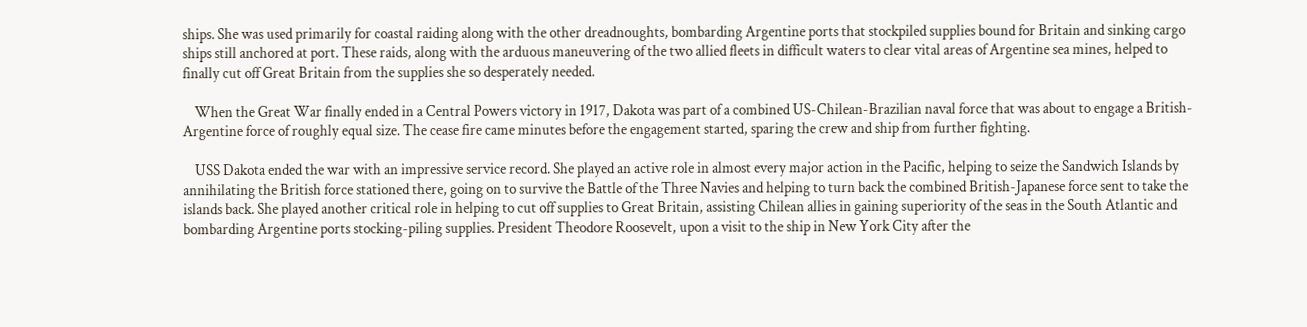ships. She was used primarily for coastal raiding along with the other dreadnoughts, bombarding Argentine ports that stockpiled supplies bound for Britain and sinking cargo ships still anchored at port. These raids, along with the arduous maneuvering of the two allied fleets in difficult waters to clear vital areas of Argentine sea mines, helped to finally cut off Great Britain from the supplies she so desperately needed.

    When the Great War finally ended in a Central Powers victory in 1917, Dakota was part of a combined US-Chilean-Brazilian naval force that was about to engage a British-Argentine force of roughly equal size. The cease fire came minutes before the engagement started, sparing the crew and ship from further fighting.

    USS Dakota ended the war with an impressive service record. She played an active role in almost every major action in the Pacific, helping to seize the Sandwich Islands by annihilating the British force stationed there, going on to survive the Battle of the Three Navies and helping to turn back the combined British-Japanese force sent to take the islands back. She played another critical role in helping to cut off supplies to Great Britain, assisting Chilean allies in gaining superiority of the seas in the South Atlantic and bombarding Argentine ports stocking-piling supplies. President Theodore Roosevelt, upon a visit to the ship in New York City after the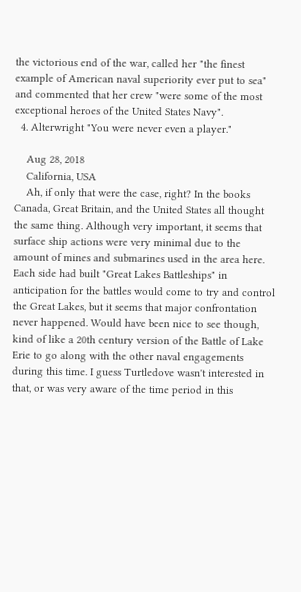the victorious end of the war, called her "the finest example of American naval superiority ever put to sea" and commented that her crew "were some of the most exceptional heroes of the United States Navy".
  4. Alterwright "You were never even a player."

    Aug 28, 2018
    California, USA
    Ah, if only that were the case, right? In the books Canada, Great Britain, and the United States all thought the same thing. Although very important, it seems that surface ship actions were very minimal due to the amount of mines and submarines used in the area here. Each side had built "Great Lakes Battleships" in anticipation for the battles would come to try and control the Great Lakes, but it seems that major confrontation never happened. Would have been nice to see though, kind of like a 20th century version of the Battle of Lake Erie to go along with the other naval engagements during this time. I guess Turtledove wasn't interested in that, or was very aware of the time period in this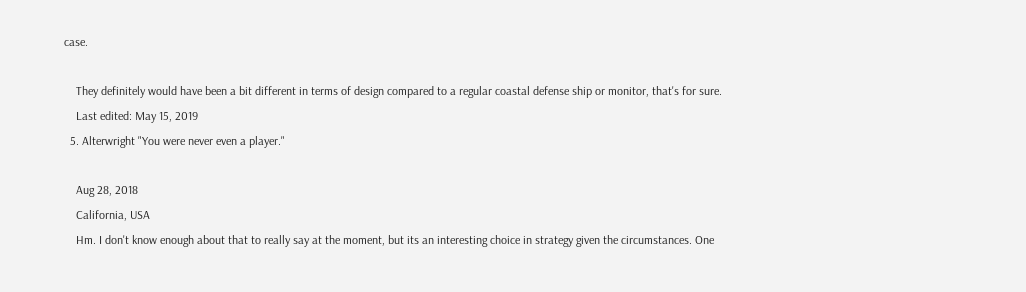case.

    They definitely would have been a bit different in terms of design compared to a regular coastal defense ship or monitor, that's for sure.
    Last edited: May 15, 2019
  5. Alterwright "You were never even a player."

    Aug 28, 2018
    California, USA
    Hm. I don't know enough about that to really say at the moment, but its an interesting choice in strategy given the circumstances. One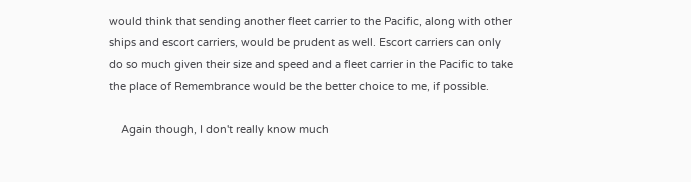would think that sending another fleet carrier to the Pacific, along with other ships and escort carriers, would be prudent as well. Escort carriers can only do so much given their size and speed and a fleet carrier in the Pacific to take the place of Remembrance would be the better choice to me, if possible.

    Again though, I don't really know much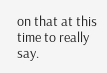on that at this time to really say.